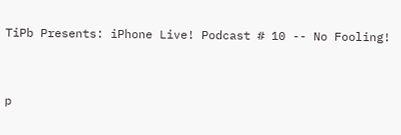TiPb Presents: iPhone Live! Podcast # 10 -- No Fooling!


p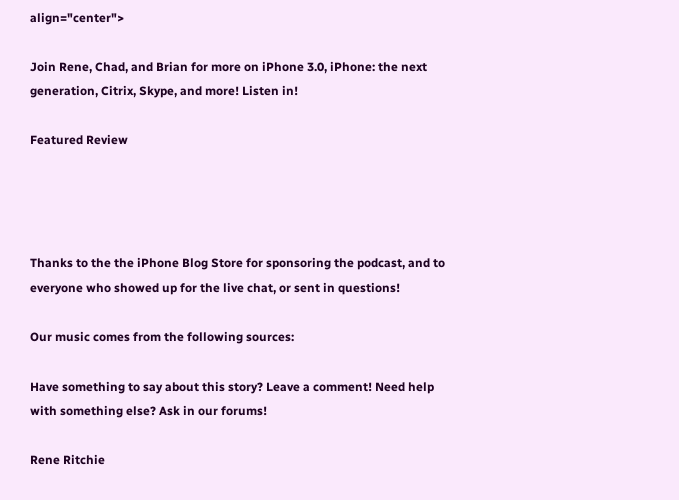align="center">

Join Rene, Chad, and Brian for more on iPhone 3.0, iPhone: the next generation, Citrix, Skype, and more! Listen in!

Featured Review




Thanks to the the iPhone Blog Store for sponsoring the podcast, and to everyone who showed up for the live chat, or sent in questions!

Our music comes from the following sources:

Have something to say about this story? Leave a comment! Need help with something else? Ask in our forums!

Rene Ritchie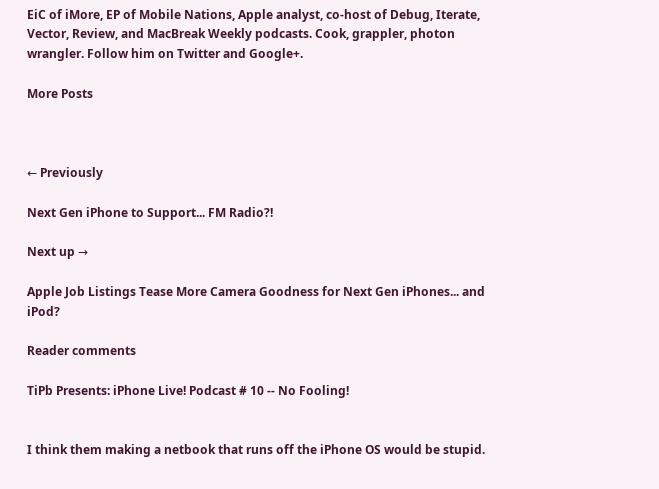EiC of iMore, EP of Mobile Nations, Apple analyst, co-host of Debug, Iterate, Vector, Review, and MacBreak Weekly podcasts. Cook, grappler, photon wrangler. Follow him on Twitter and Google+.

More Posts



← Previously

Next Gen iPhone to Support... FM Radio?!

Next up →

Apple Job Listings Tease More Camera Goodness for Next Gen iPhones... and iPod?

Reader comments

TiPb Presents: iPhone Live! Podcast # 10 -- No Fooling!


I think them making a netbook that runs off the iPhone OS would be stupid.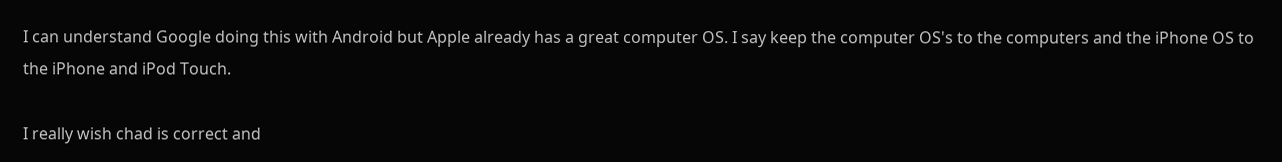I can understand Google doing this with Android but Apple already has a great computer OS. I say keep the computer OS's to the computers and the iPhone OS to the iPhone and iPod Touch.

I really wish chad is correct and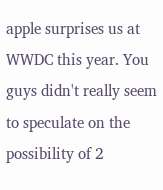apple surprises us at WWDC this year. You guys didn't really seem to speculate on the possibility of 2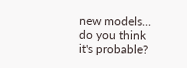new models... do you think it's probable?